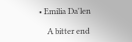• Emilia Da'len

    A bitter end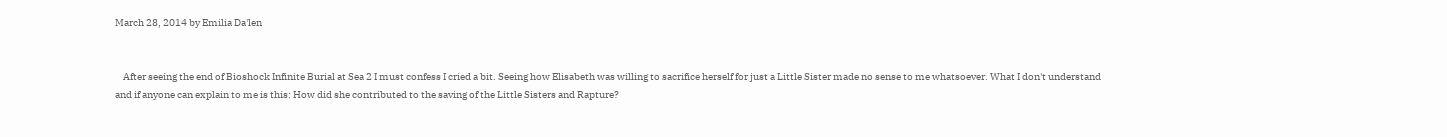March 28, 2014 by Emilia Da'len


    After seeing the end of Bioshock Infinite Burial at Sea 2 I must confess I cried a bit. Seeing how Elisabeth was willing to sacrifice herself for just a Little Sister made no sense to me whatsoever. What I don't understand and if anyone can explain to me is this: How did she contributed to the saving of the Little Sisters and Rapture?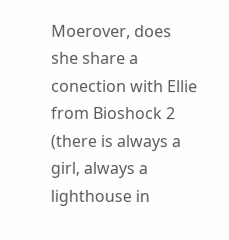Moerover, does she share a conection with Ellie from Bioshock 2 (there is always a girl, always a lighthouse in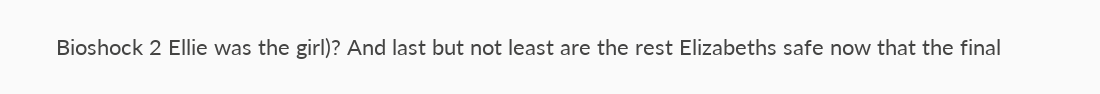Bioshock 2 Ellie was the girl)? And last but not least are the rest Elizabeths safe now that the final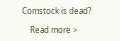Comstock is dead?

    Read more >